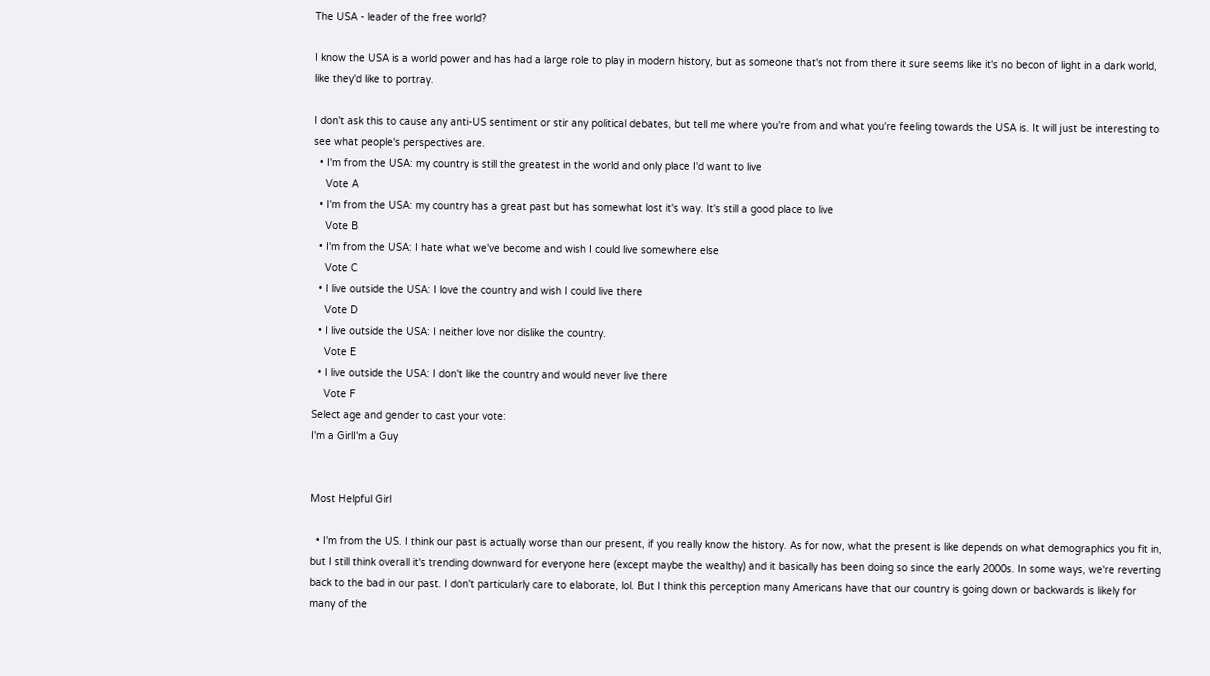The USA - leader of the free world?

I know the USA is a world power and has had a large role to play in modern history, but as someone that's not from there it sure seems like it's no becon of light in a dark world, like they'd like to portray.

I don't ask this to cause any anti-US sentiment or stir any political debates, but tell me where you're from and what you're feeling towards the USA is. It will just be interesting to see what people's perspectives are.
  • I'm from the USA: my country is still the greatest in the world and only place I'd want to live
    Vote A
  • I'm from the USA: my country has a great past but has somewhat lost it's way. It's still a good place to live
    Vote B
  • I'm from the USA: I hate what we've become and wish I could live somewhere else
    Vote C
  • I live outside the USA: I love the country and wish I could live there
    Vote D
  • I live outside the USA: I neither love nor dislike the country.
    Vote E
  • I live outside the USA: I don't like the country and would never live there
    Vote F
Select age and gender to cast your vote:
I'm a GirlI'm a Guy


Most Helpful Girl

  • I'm from the US. I think our past is actually worse than our present, if you really know the history. As for now, what the present is like depends on what demographics you fit in, but I still think overall it's trending downward for everyone here (except maybe the wealthy) and it basically has been doing so since the early 2000s. In some ways, we're reverting back to the bad in our past. I don't particularly care to elaborate, lol. But I think this perception many Americans have that our country is going down or backwards is likely for many of the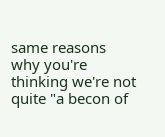same reasons why you're thinking we're not quite "a becon of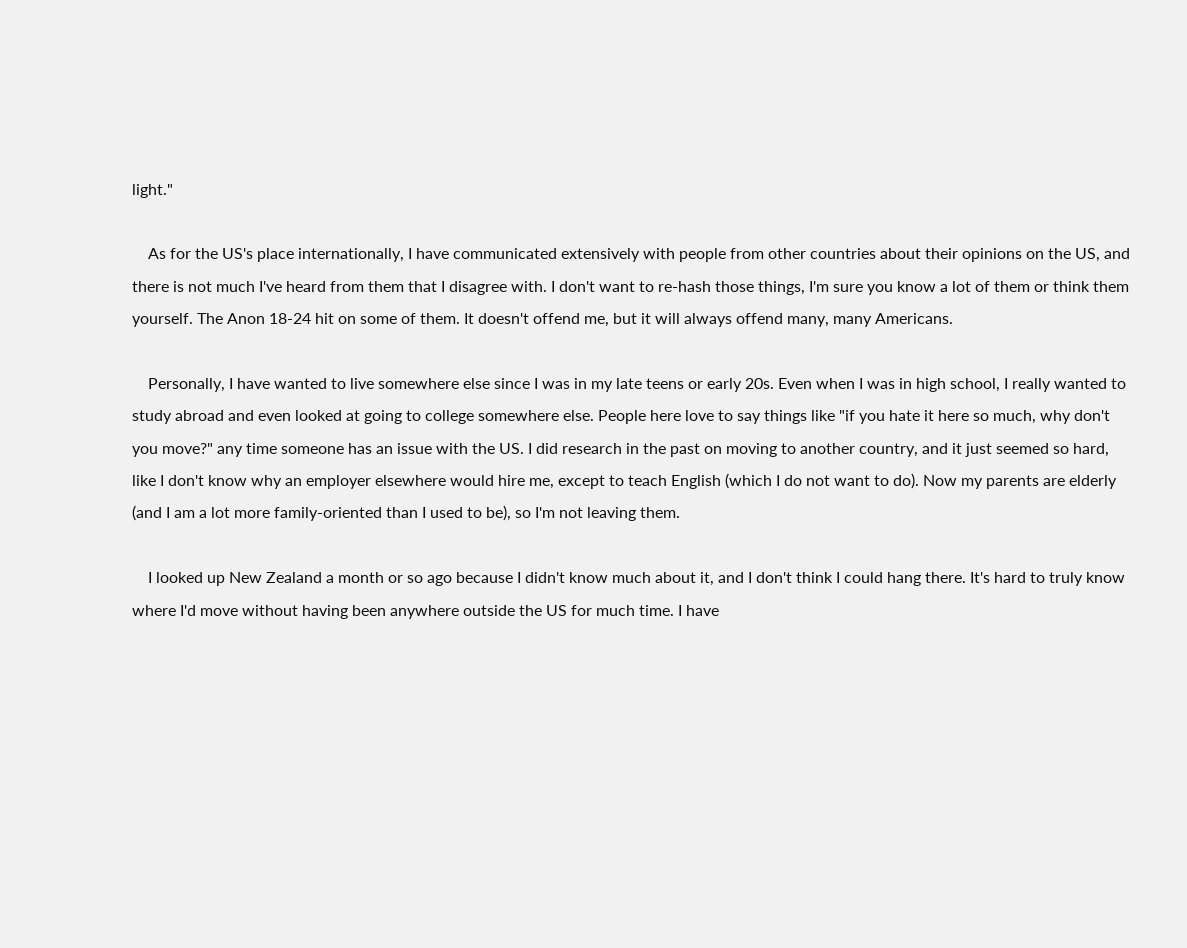light."

    As for the US's place internationally, I have communicated extensively with people from other countries about their opinions on the US, and there is not much I've heard from them that I disagree with. I don't want to re-hash those things, I'm sure you know a lot of them or think them yourself. The Anon 18-24 hit on some of them. It doesn't offend me, but it will always offend many, many Americans.

    Personally, I have wanted to live somewhere else since I was in my late teens or early 20s. Even when I was in high school, I really wanted to study abroad and even looked at going to college somewhere else. People here love to say things like "if you hate it here so much, why don't you move?" any time someone has an issue with the US. I did research in the past on moving to another country, and it just seemed so hard, like I don't know why an employer elsewhere would hire me, except to teach English (which I do not want to do). Now my parents are elderly (and I am a lot more family-oriented than I used to be), so I'm not leaving them.

    I looked up New Zealand a month or so ago because I didn't know much about it, and I don't think I could hang there. It's hard to truly know where I'd move without having been anywhere outside the US for much time. I have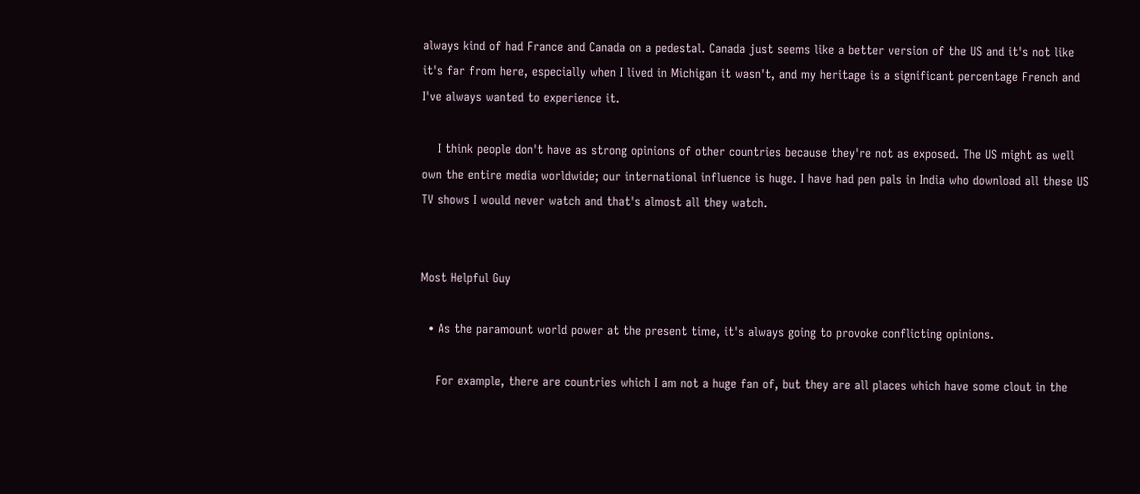always kind of had France and Canada on a pedestal. Canada just seems like a better version of the US and it's not like it's far from here, especially when I lived in Michigan it wasn't, and my heritage is a significant percentage French and I've always wanted to experience it.

    I think people don't have as strong opinions of other countries because they're not as exposed. The US might as well own the entire media worldwide; our international influence is huge. I have had pen pals in India who download all these US TV shows I would never watch and that's almost all they watch.


Most Helpful Guy

  • As the paramount world power at the present time, it's always going to provoke conflicting opinions.

    For example, there are countries which I am not a huge fan of, but they are all places which have some clout in the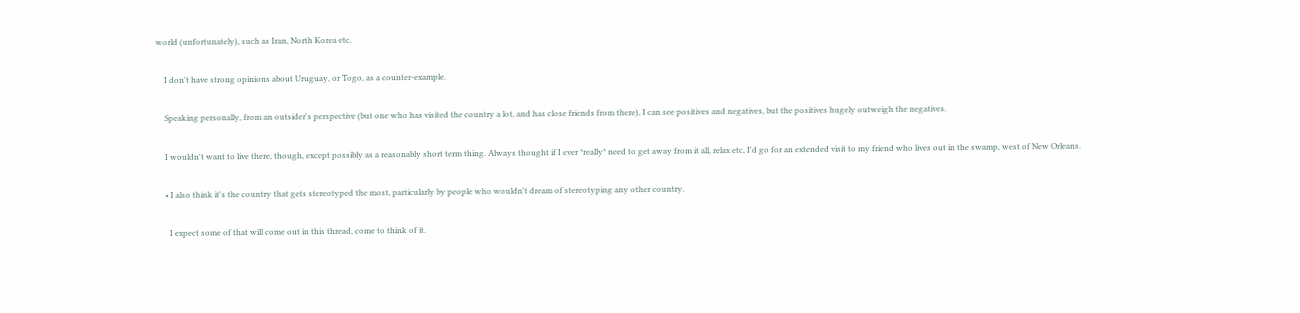world (unfortunately), such as Iran, North Korea etc.

    I don't have strong opinions about Uruguay, or Togo, as a counter-example.

    Speaking personally, from an outsider's perspective (but one who has visited the country a lot, and has close friends from there), I can see positives and negatives, but the positives hugely outweigh the negatives.

    I wouldn't want to live there, though, except possibly as a reasonably short term thing. Always thought if I ever *really* need to get away from it all, relax etc, I'd go for an extended visit to my friend who lives out in the swamp, west of New Orleans.

    • I also think it's the country that gets stereotyped the most, particularly by people who wouldn't dream of stereotyping any other country.

      I expect some of that will come out in this thread, come to think of it.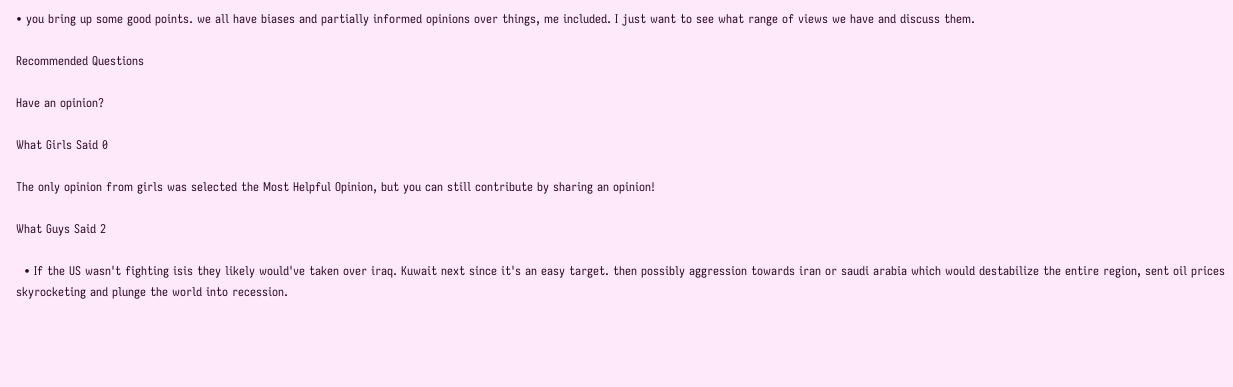• you bring up some good points. we all have biases and partially informed opinions over things, me included. I just want to see what range of views we have and discuss them.

Recommended Questions

Have an opinion?

What Girls Said 0

The only opinion from girls was selected the Most Helpful Opinion, but you can still contribute by sharing an opinion!

What Guys Said 2

  • If the US wasn't fighting isis they likely would've taken over iraq. Kuwait next since it's an easy target. then possibly aggression towards iran or saudi arabia which would destabilize the entire region, sent oil prices skyrocketing and plunge the world into recession.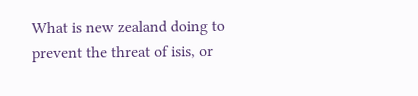What is new zealand doing to prevent the threat of isis, or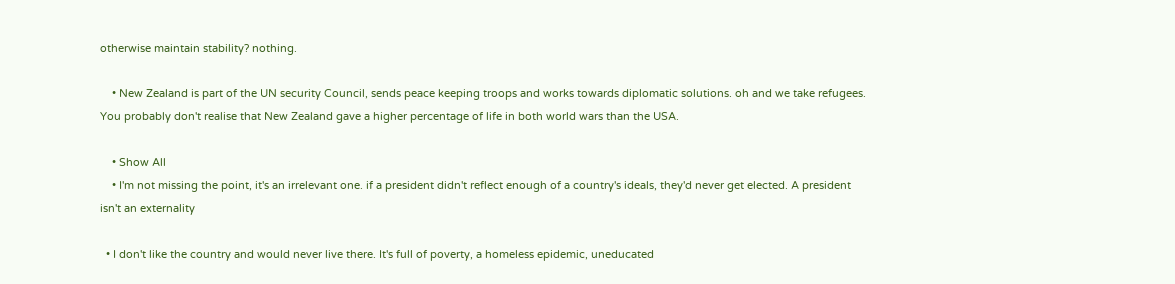otherwise maintain stability? nothing.

    • New Zealand is part of the UN security Council, sends peace keeping troops and works towards diplomatic solutions. oh and we take refugees. You probably don't realise that New Zealand gave a higher percentage of life in both world wars than the USA.

    • Show All
    • I'm not missing the point, it's an irrelevant one. if a president didn't reflect enough of a country's ideals, they'd never get elected. A president isn't an externality

  • I don't like the country and would never live there. It's full of poverty, a homeless epidemic, uneducated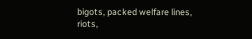bigots, packed welfare lines, riots,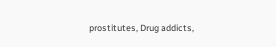prostitutes, Drug addicts,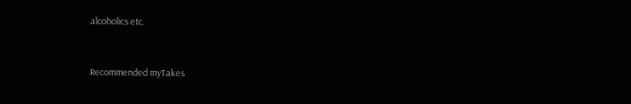alcoholics etc.


Recommended myTakes